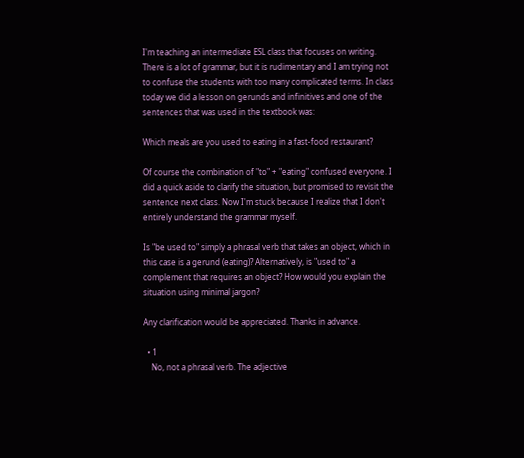I'm teaching an intermediate ESL class that focuses on writing. There is a lot of grammar, but it is rudimentary and I am trying not to confuse the students with too many complicated terms. In class today we did a lesson on gerunds and infinitives and one of the sentences that was used in the textbook was:

Which meals are you used to eating in a fast-food restaurant?

Of course the combination of "to" + "eating" confused everyone. I did a quick aside to clarify the situation, but promised to revisit the sentence next class. Now I'm stuck because I realize that I don't entirely understand the grammar myself.

Is "be used to" simply a phrasal verb that takes an object, which in this case is a gerund (eating)? Alternatively, is "used to" a complement that requires an object? How would you explain the situation using minimal jargon?

Any clarification would be appreciated. Thanks in advance.

  • 1
    No, not a phrasal verb. The adjective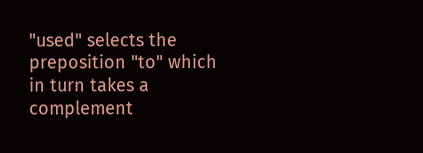"used" selects the preposition "to" which in turn takes a complement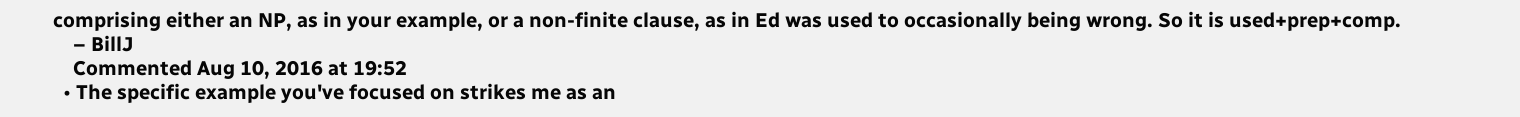comprising either an NP, as in your example, or a non-finite clause, as in Ed was used to occasionally being wrong. So it is used+prep+comp.
    – BillJ
    Commented Aug 10, 2016 at 19:52
  • The specific example you've focused on strikes me as an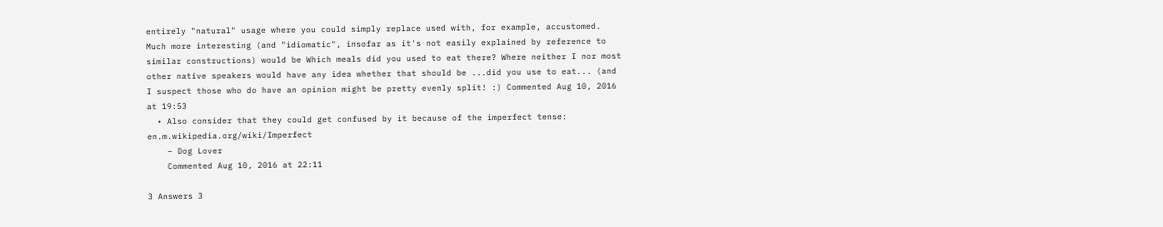entirely "natural" usage where you could simply replace used with, for example, accustomed. Much more interesting (and "idiomatic", insofar as it's not easily explained by reference to similar constructions) would be Which meals did you used to eat there? Where neither I nor most other native speakers would have any idea whether that should be ...did you use to eat... (and I suspect those who do have an opinion might be pretty evenly split! :) Commented Aug 10, 2016 at 19:53
  • Also consider that they could get confused by it because of the imperfect tense: en.m.wikipedia.org/wiki/Imperfect
    – Dog Lover
    Commented Aug 10, 2016 at 22:11

3 Answers 3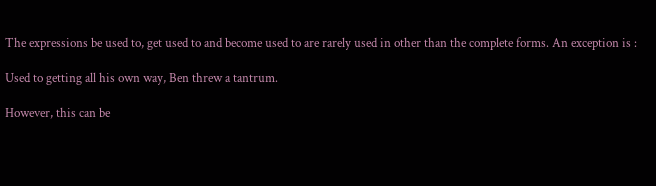The expressions be used to, get used to and become used to are rarely used in other than the complete forms. An exception is :

Used to getting all his own way, Ben threw a tantrum.

However, this can be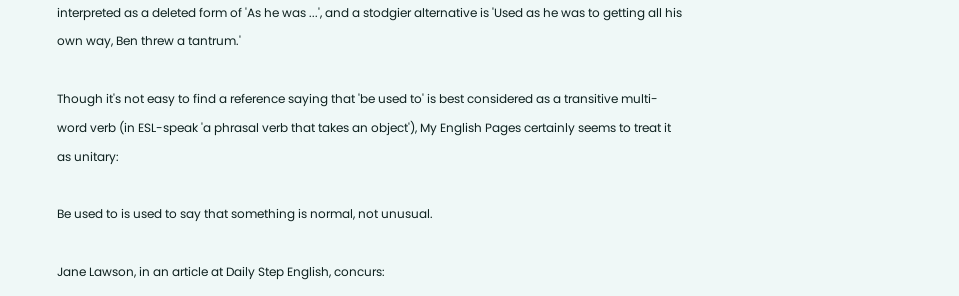interpreted as a deleted form of 'As he was ...', and a stodgier alternative is 'Used as he was to getting all his own way, Ben threw a tantrum.'

Though it's not easy to find a reference saying that 'be used to' is best considered as a transitive multi-word verb (in ESL-speak 'a phrasal verb that takes an object'), My English Pages certainly seems to treat it as unitary:

Be used to is used to say that something is normal, not unusual.

Jane Lawson, in an article at Daily Step English, concurs: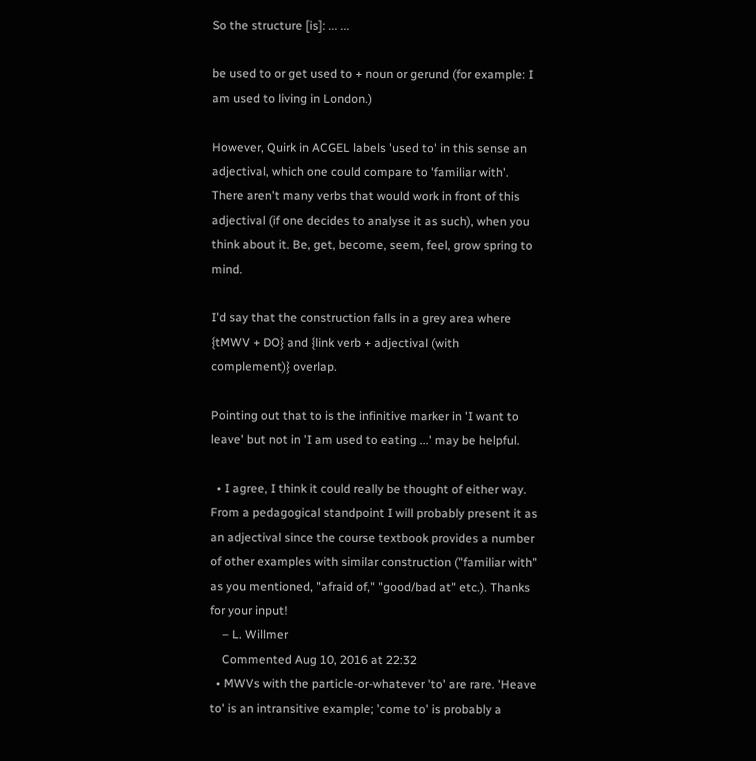So the structure [is]: ... ...

be used to or get used to + noun or gerund (for example: I am used to living in London.)

However, Quirk in ACGEL labels 'used to' in this sense an adjectival, which one could compare to 'familiar with'. There aren't many verbs that would work in front of this adjectival (if one decides to analyse it as such), when you think about it. Be, get, become, seem, feel, grow spring to mind.

I'd say that the construction falls in a grey area where {tMWV + DO} and {link verb + adjectival (with complement)} overlap.

Pointing out that to is the infinitive marker in 'I want to leave' but not in 'I am used to eating ...' may be helpful.

  • I agree, I think it could really be thought of either way. From a pedagogical standpoint I will probably present it as an adjectival since the course textbook provides a number of other examples with similar construction ("familiar with" as you mentioned, "afraid of," "good/bad at" etc.). Thanks for your input!
    – L. Willmer
    Commented Aug 10, 2016 at 22:32
  • MWVs with the particle-or-whatever 'to' are rare. 'Heave to' is an intransitive example; 'come to' is probably a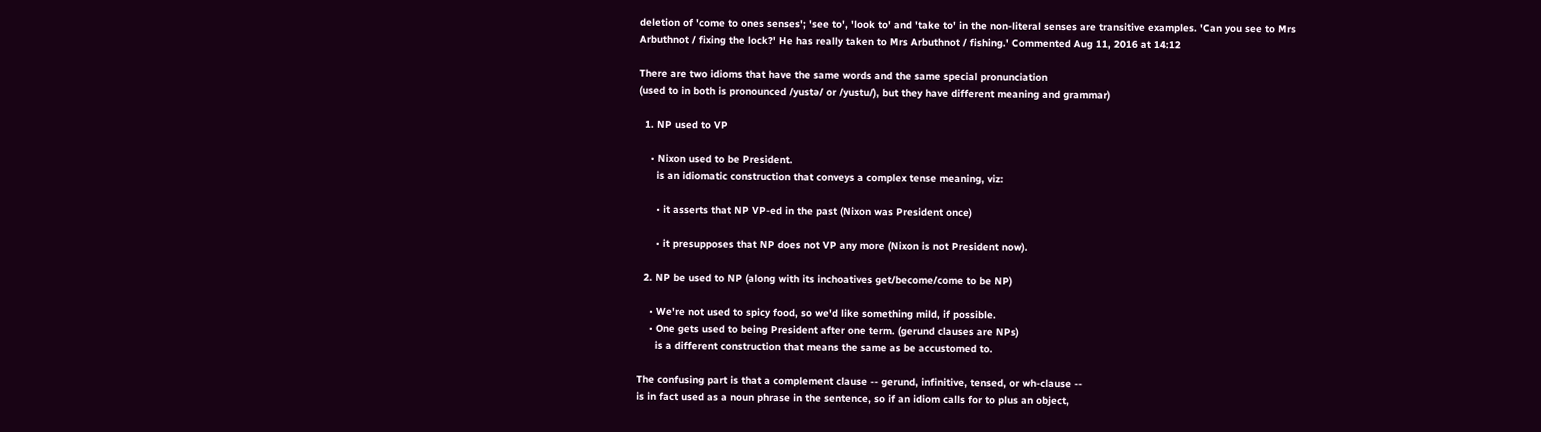deletion of 'come to ones senses'; 'see to', 'look to' and 'take to' in the non-literal senses are transitive examples. 'Can you see to Mrs Arbuthnot / fixing the lock?' He has really taken to Mrs Arbuthnot / fishing.' Commented Aug 11, 2016 at 14:12

There are two idioms that have the same words and the same special pronunciation
(used to in both is pronounced /yustə/ or /yustu/), but they have different meaning and grammar)

  1. NP used to VP

    • Nixon used to be President.
      is an idiomatic construction that conveys a complex tense meaning, viz:

      • it asserts that NP VP-ed in the past (Nixon was President once)

      • it presupposes that NP does not VP any more (Nixon is not President now).

  2. NP be used to NP (along with its inchoatives get/become/come to be NP)

    • We're not used to spicy food, so we'd like something mild, if possible.
    • One gets used to being President after one term. (gerund clauses are NPs)
      is a different construction that means the same as be accustomed to.

The confusing part is that a complement clause -- gerund, infinitive, tensed, or wh-clause --
is in fact used as a noun phrase in the sentence, so if an idiom calls for to plus an object,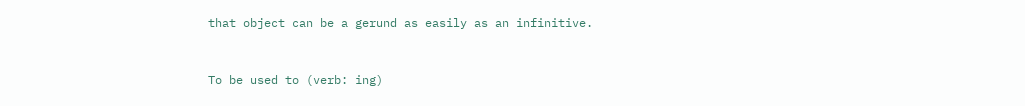that object can be a gerund as easily as an infinitive.


To be used to (verb: ing)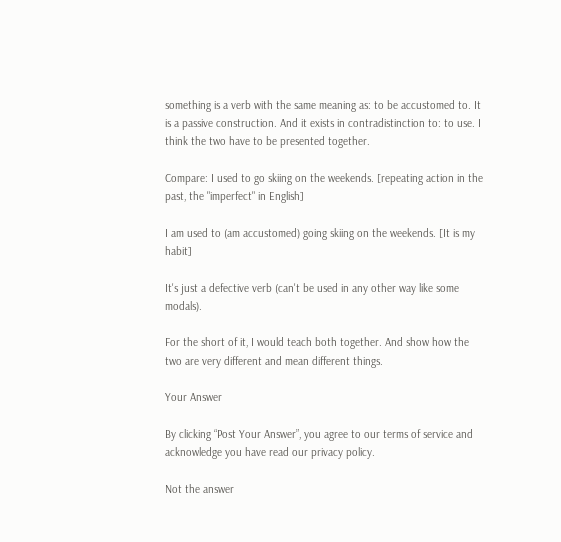something is a verb with the same meaning as: to be accustomed to. It is a passive construction. And it exists in contradistinction to: to use. I think the two have to be presented together.

Compare: I used to go skiing on the weekends. [repeating action in the past, the "imperfect" in English]

I am used to (am accustomed) going skiing on the weekends. [It is my habit]

It's just a defective verb (can't be used in any other way like some modals).

For the short of it, I would teach both together. And show how the two are very different and mean different things.

Your Answer

By clicking “Post Your Answer”, you agree to our terms of service and acknowledge you have read our privacy policy.

Not the answer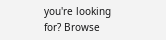you're looking for? Browse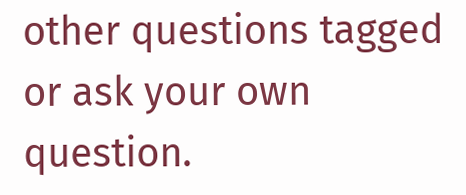other questions tagged or ask your own question.